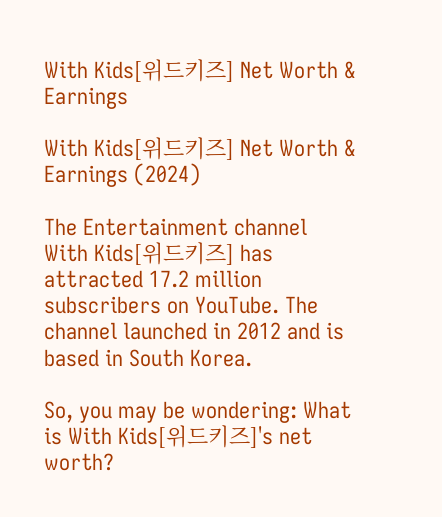With Kids[위드키즈] Net Worth & Earnings

With Kids[위드키즈] Net Worth & Earnings (2024)

The Entertainment channel With Kids[위드키즈] has attracted 17.2 million subscribers on YouTube. The channel launched in 2012 and is based in South Korea.

So, you may be wondering: What is With Kids[위드키즈]'s net worth?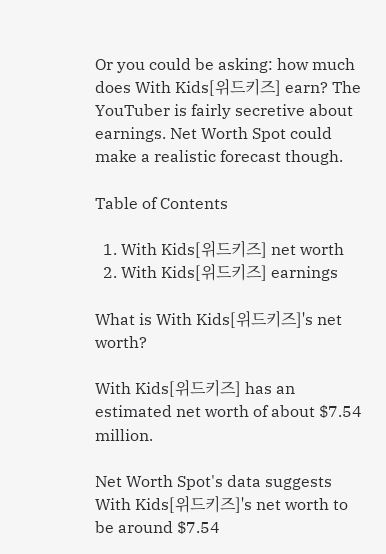Or you could be asking: how much does With Kids[위드키즈] earn? The YouTuber is fairly secretive about earnings. Net Worth Spot could make a realistic forecast though.

Table of Contents

  1. With Kids[위드키즈] net worth
  2. With Kids[위드키즈] earnings

What is With Kids[위드키즈]'s net worth?

With Kids[위드키즈] has an estimated net worth of about $7.54 million.

Net Worth Spot's data suggests With Kids[위드키즈]'s net worth to be around $7.54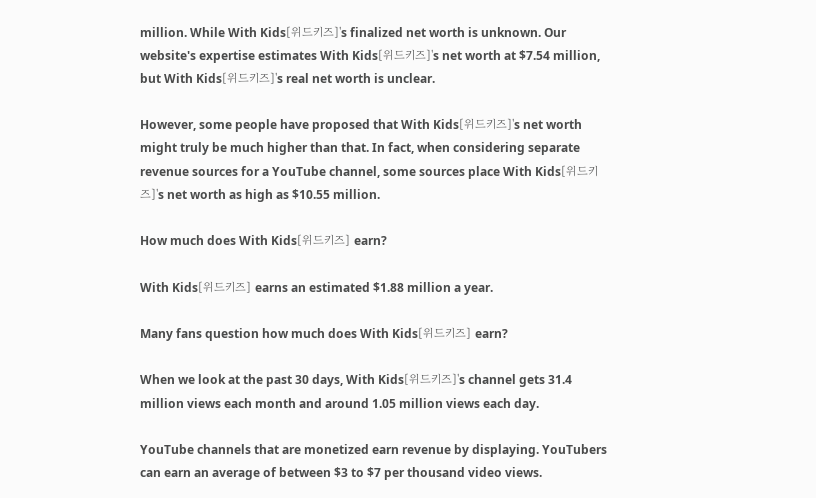million. While With Kids[위드키즈]'s finalized net worth is unknown. Our website's expertise estimates With Kids[위드키즈]'s net worth at $7.54 million, but With Kids[위드키즈]'s real net worth is unclear.

However, some people have proposed that With Kids[위드키즈]'s net worth might truly be much higher than that. In fact, when considering separate revenue sources for a YouTube channel, some sources place With Kids[위드키즈]'s net worth as high as $10.55 million.

How much does With Kids[위드키즈] earn?

With Kids[위드키즈] earns an estimated $1.88 million a year.

Many fans question how much does With Kids[위드키즈] earn?

When we look at the past 30 days, With Kids[위드키즈]'s channel gets 31.4 million views each month and around 1.05 million views each day.

YouTube channels that are monetized earn revenue by displaying. YouTubers can earn an average of between $3 to $7 per thousand video views.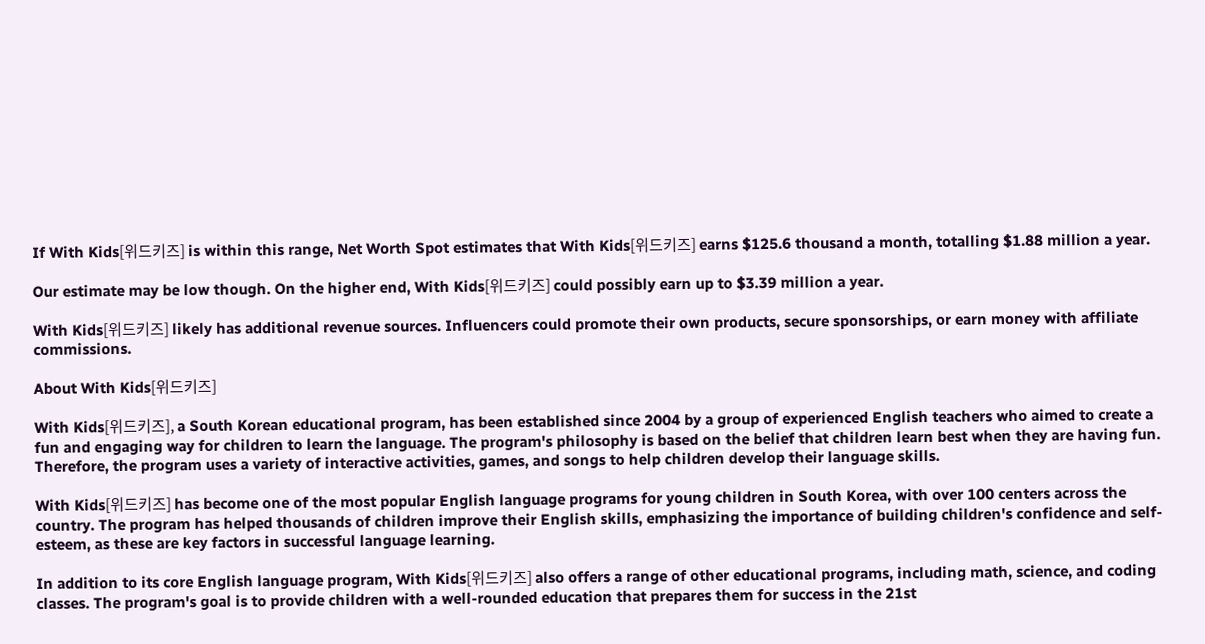If With Kids[위드키즈] is within this range, Net Worth Spot estimates that With Kids[위드키즈] earns $125.6 thousand a month, totalling $1.88 million a year.

Our estimate may be low though. On the higher end, With Kids[위드키즈] could possibly earn up to $3.39 million a year.

With Kids[위드키즈] likely has additional revenue sources. Influencers could promote their own products, secure sponsorships, or earn money with affiliate commissions.

About With Kids[위드키즈]

With Kids[위드키즈], a South Korean educational program, has been established since 2004 by a group of experienced English teachers who aimed to create a fun and engaging way for children to learn the language. The program's philosophy is based on the belief that children learn best when they are having fun. Therefore, the program uses a variety of interactive activities, games, and songs to help children develop their language skills.

With Kids[위드키즈] has become one of the most popular English language programs for young children in South Korea, with over 100 centers across the country. The program has helped thousands of children improve their English skills, emphasizing the importance of building children's confidence and self-esteem, as these are key factors in successful language learning.

In addition to its core English language program, With Kids[위드키즈] also offers a range of other educational programs, including math, science, and coding classes. The program's goal is to provide children with a well-rounded education that prepares them for success in the 21st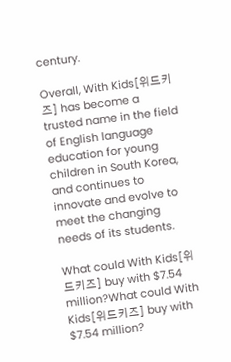century.

Overall, With Kids[위드키즈] has become a trusted name in the field of English language education for young children in South Korea, and continues to innovate and evolve to meet the changing needs of its students.

What could With Kids[위드키즈] buy with $7.54 million?What could With Kids[위드키즈] buy with $7.54 million?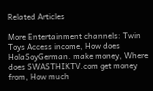Related Articles

More Entertainment channels: Twin Toys Access income, How does HolaSoyGerman. make money, Where does SWASTHIKTV.com get money from, How much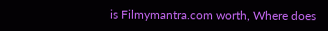is Filmymantra.com worth, Where does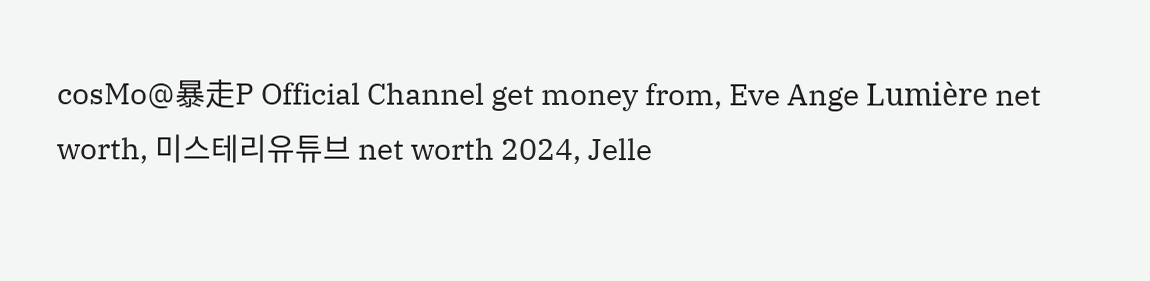cosMo@暴走P Official Channel get money from, Eve Ange Lumière net worth, 미스테리유튜브 net worth 2024, Jelle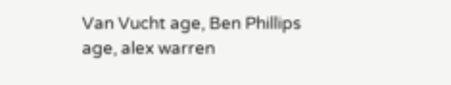Van Vucht age, Ben Phillips age, alex warren